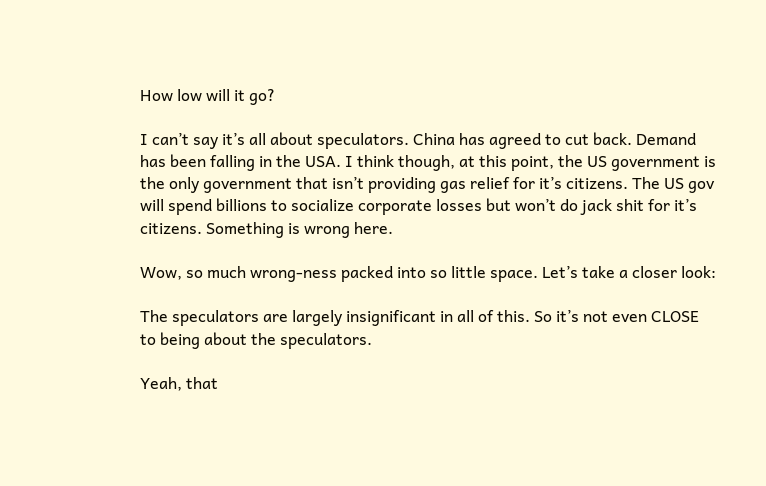How low will it go?

I can’t say it’s all about speculators. China has agreed to cut back. Demand has been falling in the USA. I think though, at this point, the US government is the only government that isn’t providing gas relief for it’s citizens. The US gov will spend billions to socialize corporate losses but won’t do jack shit for it’s citizens. Something is wrong here.

Wow, so much wrong-ness packed into so little space. Let’s take a closer look:

The speculators are largely insignificant in all of this. So it’s not even CLOSE to being about the speculators.

Yeah, that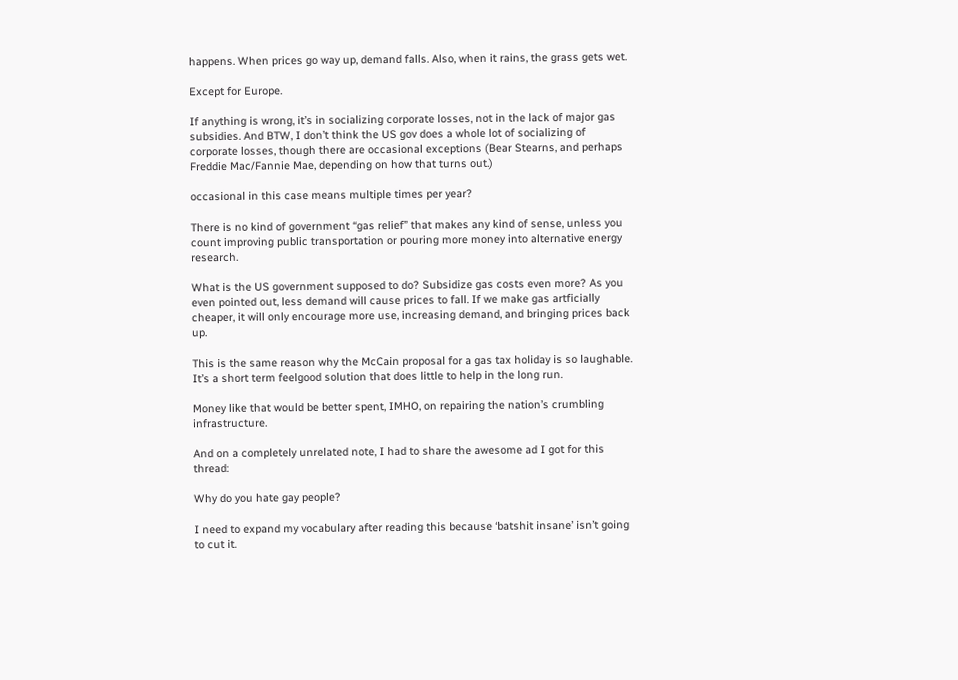happens. When prices go way up, demand falls. Also, when it rains, the grass gets wet.

Except for Europe.

If anything is wrong, it’s in socializing corporate losses, not in the lack of major gas subsidies. And BTW, I don’t think the US gov does a whole lot of socializing of corporate losses, though there are occasional exceptions (Bear Stearns, and perhaps Freddie Mac/Fannie Mae, depending on how that turns out.)

occasional in this case means multiple times per year?

There is no kind of government “gas relief” that makes any kind of sense, unless you count improving public transportation or pouring more money into alternative energy research.

What is the US government supposed to do? Subsidize gas costs even more? As you even pointed out, less demand will cause prices to fall. If we make gas artficially cheaper, it will only encourage more use, increasing demand, and bringing prices back up.

This is the same reason why the McCain proposal for a gas tax holiday is so laughable. It’s a short term feelgood solution that does little to help in the long run.

Money like that would be better spent, IMHO, on repairing the nation’s crumbling infrastructure.

And on a completely unrelated note, I had to share the awesome ad I got for this thread:

Why do you hate gay people?

I need to expand my vocabulary after reading this because ‘batshit insane’ isn’t going to cut it.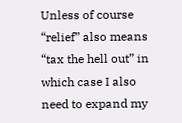Unless of course “relief” also means “tax the hell out” in which case I also need to expand my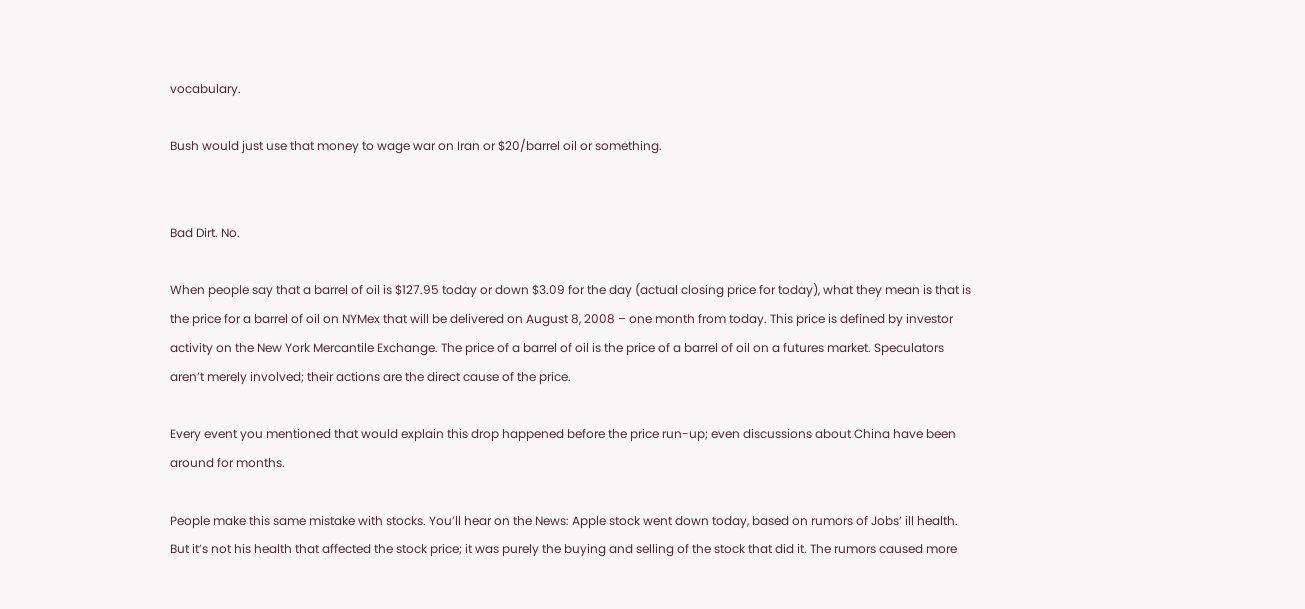vocabulary.

Bush would just use that money to wage war on Iran or $20/barrel oil or something.


Bad Dirt. No.

When people say that a barrel of oil is $127.95 today or down $3.09 for the day (actual closing price for today), what they mean is that is the price for a barrel of oil on NYMex that will be delivered on August 8, 2008 – one month from today. This price is defined by investor activity on the New York Mercantile Exchange. The price of a barrel of oil is the price of a barrel of oil on a futures market. Speculators aren’t merely involved; their actions are the direct cause of the price.

Every event you mentioned that would explain this drop happened before the price run-up; even discussions about China have been around for months.

People make this same mistake with stocks. You’ll hear on the News: Apple stock went down today, based on rumors of Jobs’ ill health. But it’s not his health that affected the stock price; it was purely the buying and selling of the stock that did it. The rumors caused more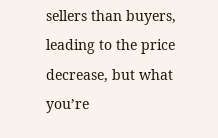sellers than buyers, leading to the price decrease, but what you’re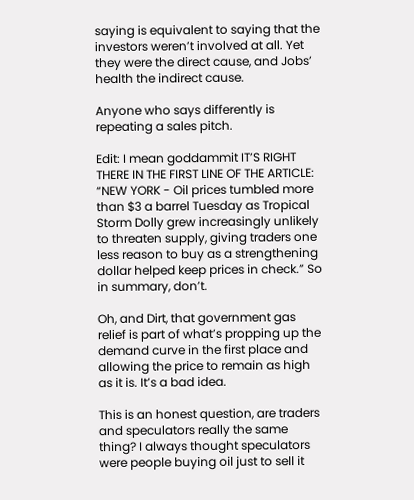saying is equivalent to saying that the investors weren’t involved at all. Yet they were the direct cause, and Jobs’ health the indirect cause.

Anyone who says differently is repeating a sales pitch.

Edit: I mean goddammit IT’S RIGHT THERE IN THE FIRST LINE OF THE ARTICLE: “NEW YORK - Oil prices tumbled more than $3 a barrel Tuesday as Tropical Storm Dolly grew increasingly unlikely to threaten supply, giving traders one less reason to buy as a strengthening dollar helped keep prices in check.” So in summary, don’t.

Oh, and Dirt, that government gas relief is part of what’s propping up the demand curve in the first place and allowing the price to remain as high as it is. It’s a bad idea.

This is an honest question, are traders and speculators really the same thing? I always thought speculators were people buying oil just to sell it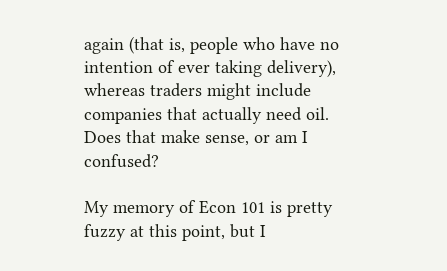again (that is, people who have no intention of ever taking delivery), whereas traders might include companies that actually need oil. Does that make sense, or am I confused?

My memory of Econ 101 is pretty fuzzy at this point, but I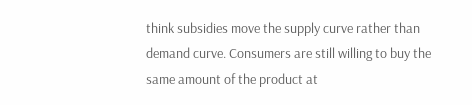think subsidies move the supply curve rather than demand curve. Consumers are still willing to buy the same amount of the product at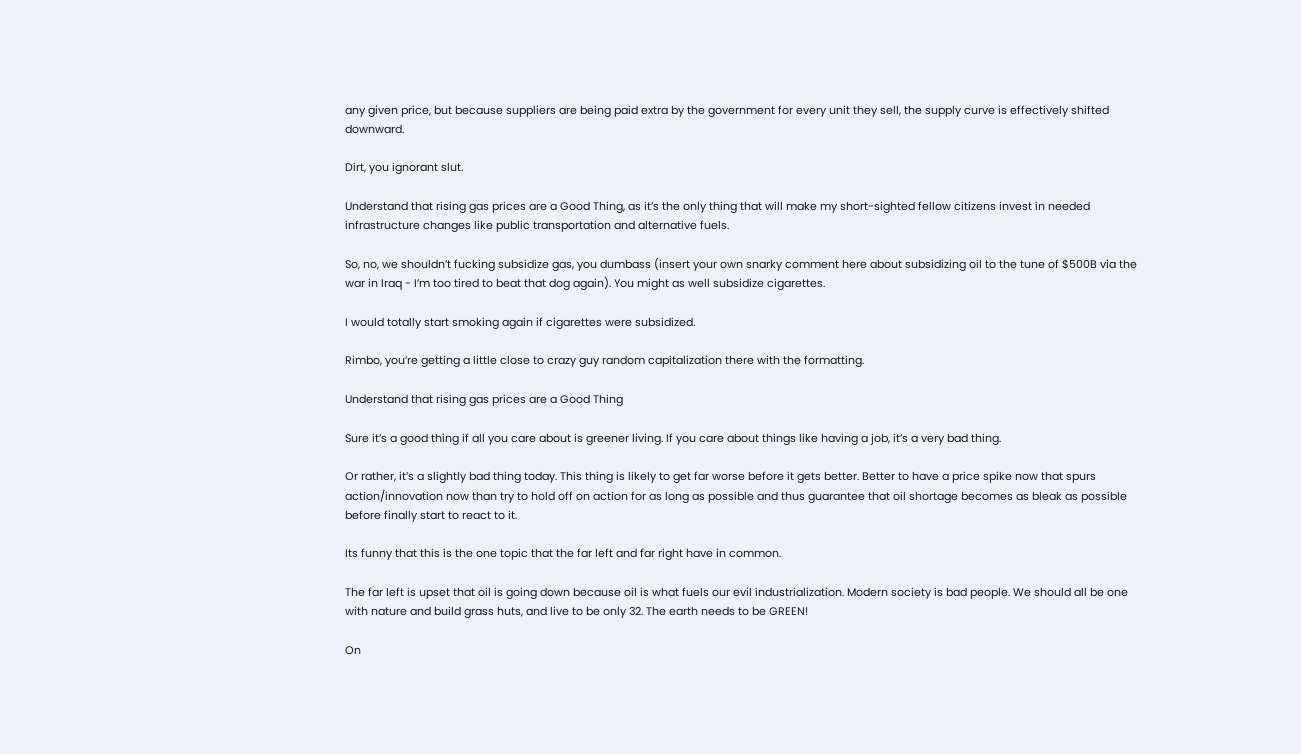any given price, but because suppliers are being paid extra by the government for every unit they sell, the supply curve is effectively shifted downward.

Dirt, you ignorant slut.

Understand that rising gas prices are a Good Thing, as it’s the only thing that will make my short-sighted fellow citizens invest in needed infrastructure changes like public transportation and alternative fuels.

So, no, we shouldn’t fucking subsidize gas, you dumbass (insert your own snarky comment here about subsidizing oil to the tune of $500B via the war in Iraq - I’m too tired to beat that dog again). You might as well subsidize cigarettes.

I would totally start smoking again if cigarettes were subsidized.

Rimbo, you’re getting a little close to crazy guy random capitalization there with the formatting.

Understand that rising gas prices are a Good Thing

Sure it’s a good thing if all you care about is greener living. If you care about things like having a job, it’s a very bad thing.

Or rather, it’s a slightly bad thing today. This thing is likely to get far worse before it gets better. Better to have a price spike now that spurs action/innovation now than try to hold off on action for as long as possible and thus guarantee that oil shortage becomes as bleak as possible before finally start to react to it.

Its funny that this is the one topic that the far left and far right have in common.

The far left is upset that oil is going down because oil is what fuels our evil industrialization. Modern society is bad people. We should all be one with nature and build grass huts, and live to be only 32. The earth needs to be GREEN!

On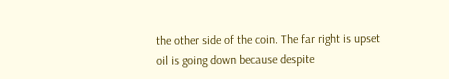the other side of the coin. The far right is upset oil is going down because despite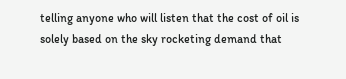telling anyone who will listen that the cost of oil is solely based on the sky rocketing demand that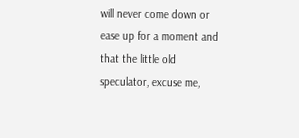will never come down or ease up for a moment and that the little old speculator, excuse me,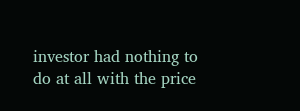investor had nothing to do at all with the price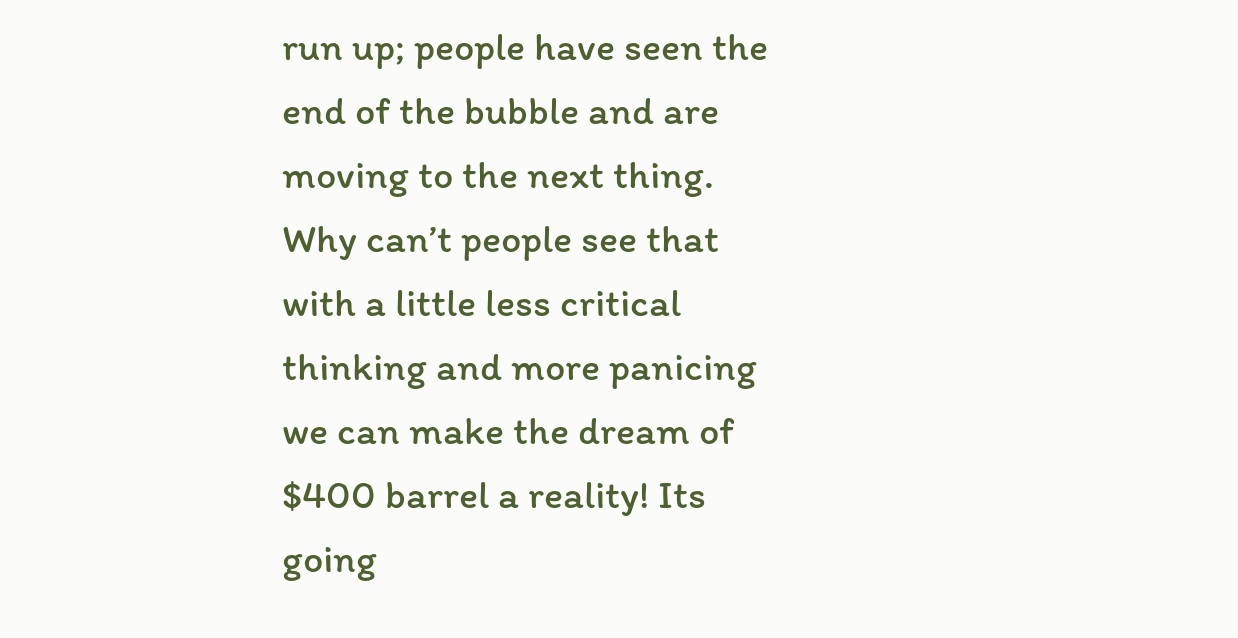run up; people have seen the end of the bubble and are moving to the next thing. Why can’t people see that with a little less critical thinking and more panicing we can make the dream of $400 barrel a reality! Its going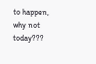to happen, why not today???